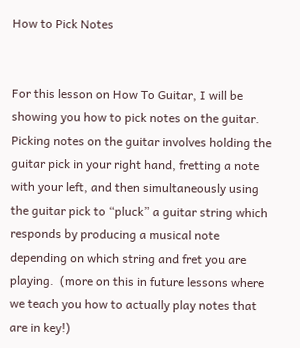How to Pick Notes


For this lesson on How To Guitar, I will be showing you how to pick notes on the guitar.  Picking notes on the guitar involves holding the guitar pick in your right hand, fretting a note with your left, and then simultaneously using the guitar pick to “pluck” a guitar string which responds by producing a musical note depending on which string and fret you are playing.  (more on this in future lessons where we teach you how to actually play notes that are in key!)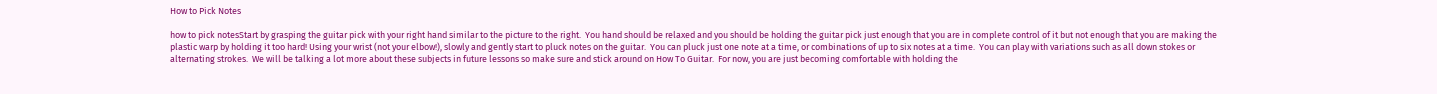How to Pick Notes

how to pick notesStart by grasping the guitar pick with your right hand similar to the picture to the right.  You hand should be relaxed and you should be holding the guitar pick just enough that you are in complete control of it but not enough that you are making the plastic warp by holding it too hard! Using your wrist (not your elbow!), slowly and gently start to pluck notes on the guitar.  You can pluck just one note at a time, or combinations of up to six notes at a time.  You can play with variations such as all down stokes or alternating strokes.  We will be talking a lot more about these subjects in future lessons so make sure and stick around on How To Guitar.  For now, you are just becoming comfortable with holding the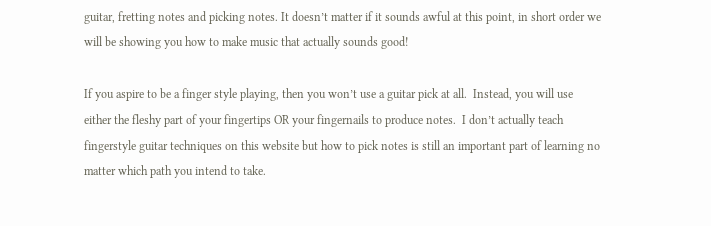guitar, fretting notes and picking notes. It doesn’t matter if it sounds awful at this point, in short order we will be showing you how to make music that actually sounds good!

If you aspire to be a finger style playing, then you won’t use a guitar pick at all.  Instead, you will use either the fleshy part of your fingertips OR your fingernails to produce notes.  I don’t actually teach fingerstyle guitar techniques on this website but how to pick notes is still an important part of learning no matter which path you intend to take.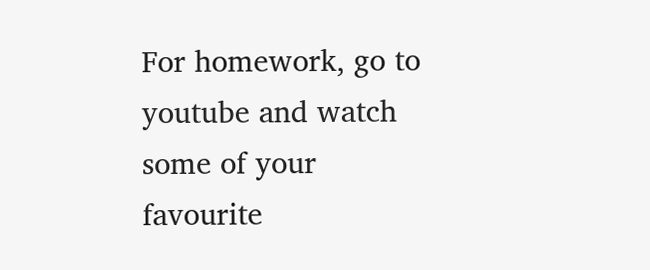For homework, go to youtube and watch some of your favourite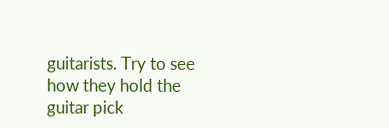guitarists. Try to see how they hold the guitar pick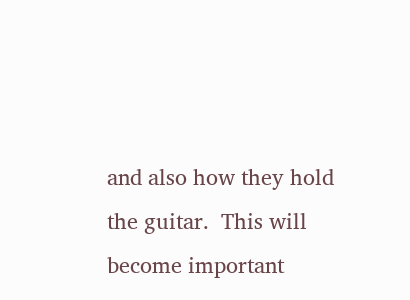and also how they hold the guitar.  This will become important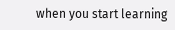when you start learning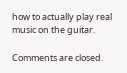how to actually play real music on the guitar.

Comments are closed.